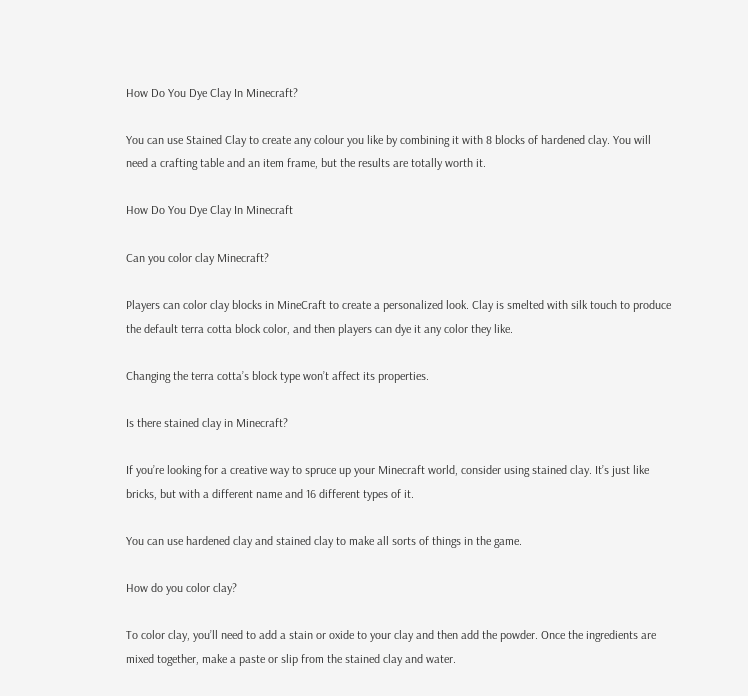How Do You Dye Clay In Minecraft?

You can use Stained Clay to create any colour you like by combining it with 8 blocks of hardened clay. You will need a crafting table and an item frame, but the results are totally worth it.

How Do You Dye Clay In Minecraft

Can you color clay Minecraft?

Players can color clay blocks in MineCraft to create a personalized look. Clay is smelted with silk touch to produce the default terra cotta block color, and then players can dye it any color they like.

Changing the terra cotta’s block type won’t affect its properties.

Is there stained clay in Minecraft?

If you’re looking for a creative way to spruce up your Minecraft world, consider using stained clay. It’s just like bricks, but with a different name and 16 different types of it.

You can use hardened clay and stained clay to make all sorts of things in the game.

How do you color clay?

To color clay, you’ll need to add a stain or oxide to your clay and then add the powder. Once the ingredients are mixed together, make a paste or slip from the stained clay and water.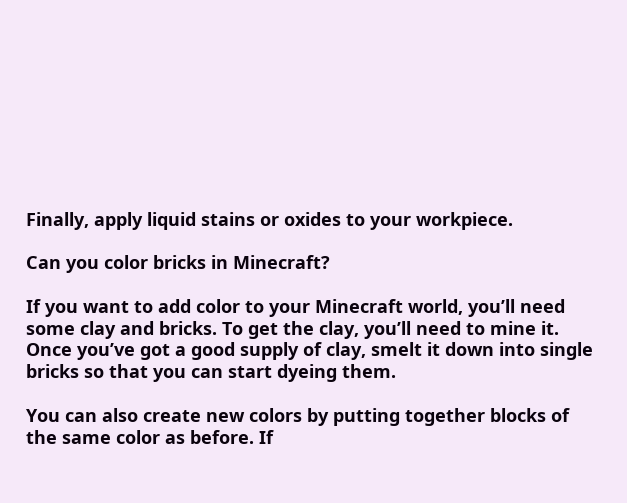Finally, apply liquid stains or oxides to your workpiece.

Can you color bricks in Minecraft?

If you want to add color to your Minecraft world, you’ll need some clay and bricks. To get the clay, you’ll need to mine it. Once you’ve got a good supply of clay, smelt it down into single bricks so that you can start dyeing them.

You can also create new colors by putting together blocks of the same color as before. If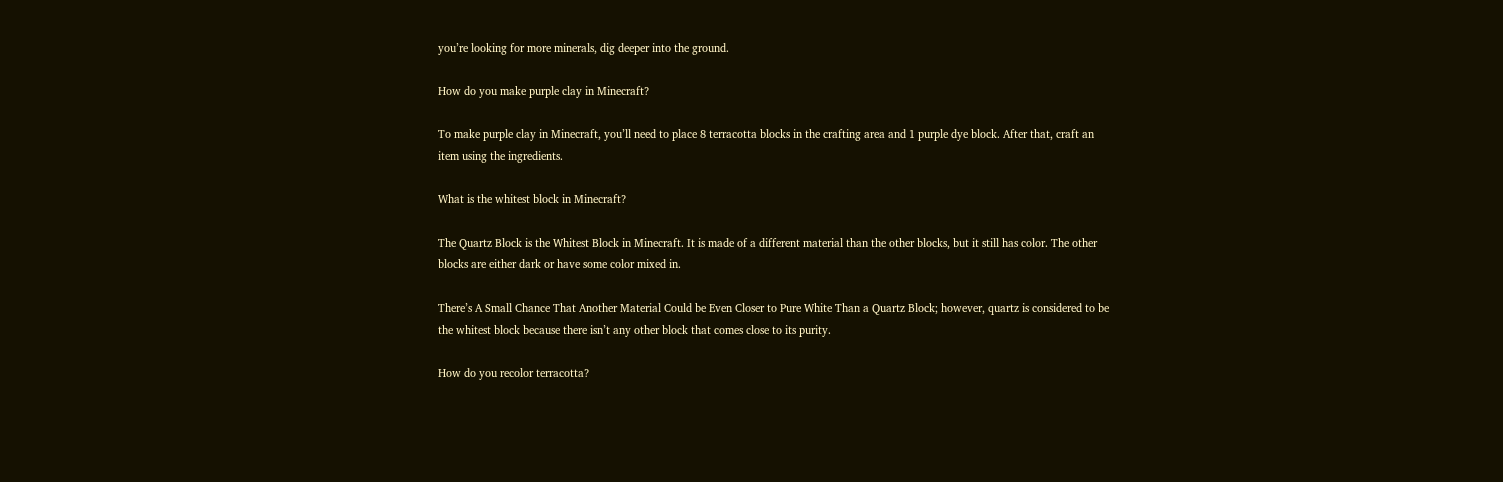you’re looking for more minerals, dig deeper into the ground.

How do you make purple clay in Minecraft?

To make purple clay in Minecraft, you’ll need to place 8 terracotta blocks in the crafting area and 1 purple dye block. After that, craft an item using the ingredients.

What is the whitest block in Minecraft?

The Quartz Block is the Whitest Block in Minecraft. It is made of a different material than the other blocks, but it still has color. The other blocks are either dark or have some color mixed in.

There’s A Small Chance That Another Material Could be Even Closer to Pure White Than a Quartz Block; however, quartz is considered to be the whitest block because there isn’t any other block that comes close to its purity.

How do you recolor terracotta?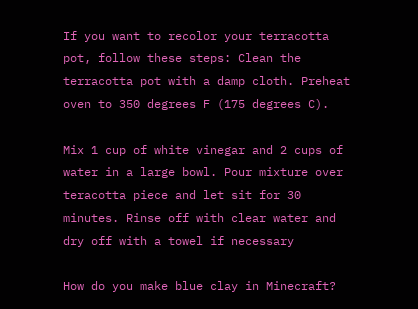If you want to recolor your terracotta pot, follow these steps: Clean the terracotta pot with a damp cloth. Preheat oven to 350 degrees F (175 degrees C).

Mix 1 cup of white vinegar and 2 cups of water in a large bowl. Pour mixture over teracotta piece and let sit for 30 minutes. Rinse off with clear water and dry off with a towel if necessary

How do you make blue clay in Minecraft?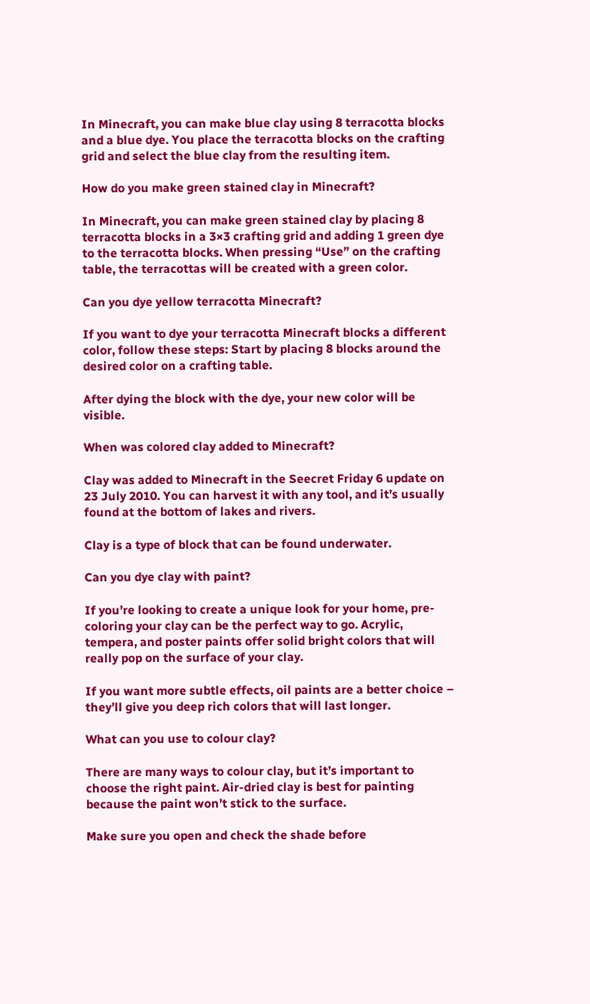In Minecraft, you can make blue clay using 8 terracotta blocks and a blue dye. You place the terracotta blocks on the crafting grid and select the blue clay from the resulting item.

How do you make green stained clay in Minecraft?

In Minecraft, you can make green stained clay by placing 8 terracotta blocks in a 3×3 crafting grid and adding 1 green dye to the terracotta blocks. When pressing “Use” on the crafting table, the terracottas will be created with a green color.

Can you dye yellow terracotta Minecraft?

If you want to dye your terracotta Minecraft blocks a different color, follow these steps: Start by placing 8 blocks around the desired color on a crafting table.

After dying the block with the dye, your new color will be visible.

When was colored clay added to Minecraft?

Clay was added to Minecraft in the Seecret Friday 6 update on 23 July 2010. You can harvest it with any tool, and it’s usually found at the bottom of lakes and rivers.

Clay is a type of block that can be found underwater.

Can you dye clay with paint?

If you’re looking to create a unique look for your home, pre-coloring your clay can be the perfect way to go. Acrylic, tempera, and poster paints offer solid bright colors that will really pop on the surface of your clay.

If you want more subtle effects, oil paints are a better choice – they’ll give you deep rich colors that will last longer.

What can you use to colour clay?

There are many ways to colour clay, but it’s important to choose the right paint. Air-dried clay is best for painting because the paint won’t stick to the surface.

Make sure you open and check the shade before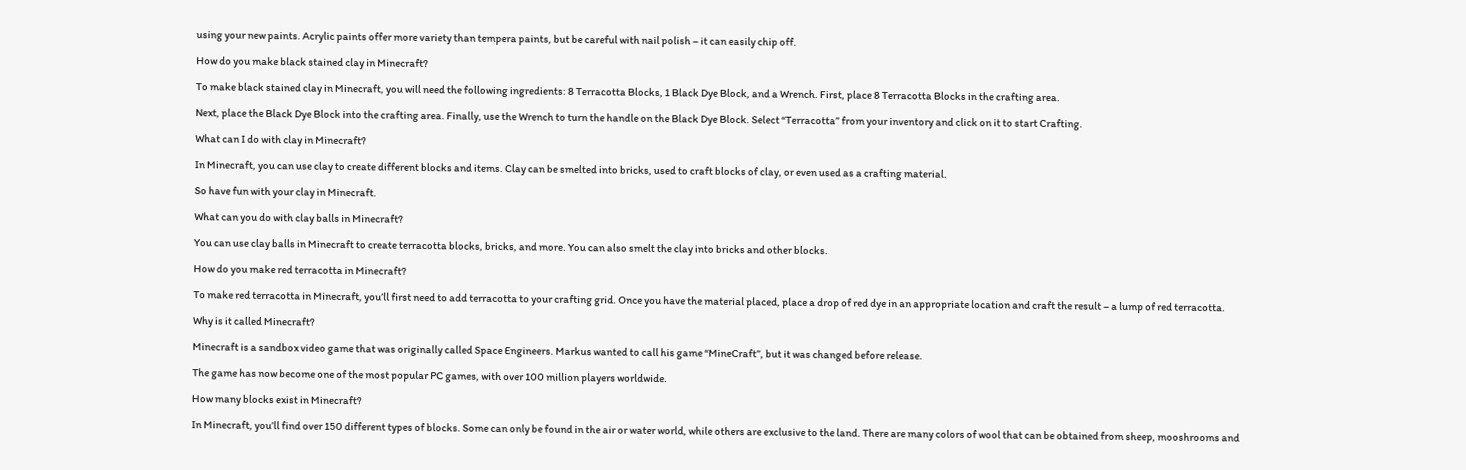using your new paints. Acrylic paints offer more variety than tempera paints, but be careful with nail polish – it can easily chip off.

How do you make black stained clay in Minecraft?

To make black stained clay in Minecraft, you will need the following ingredients: 8 Terracotta Blocks, 1 Black Dye Block, and a Wrench. First, place 8 Terracotta Blocks in the crafting area.

Next, place the Black Dye Block into the crafting area. Finally, use the Wrench to turn the handle on the Black Dye Block. Select “Terracotta” from your inventory and click on it to start Crafting.

What can I do with clay in Minecraft?

In Minecraft, you can use clay to create different blocks and items. Clay can be smelted into bricks, used to craft blocks of clay, or even used as a crafting material.

So have fun with your clay in Minecraft.

What can you do with clay balls in Minecraft?

You can use clay balls in Minecraft to create terracotta blocks, bricks, and more. You can also smelt the clay into bricks and other blocks.

How do you make red terracotta in Minecraft?

To make red terracotta in Minecraft, you’ll first need to add terracotta to your crafting grid. Once you have the material placed, place a drop of red dye in an appropriate location and craft the result – a lump of red terracotta.

Why is it called Minecraft?

Minecraft is a sandbox video game that was originally called Space Engineers. Markus wanted to call his game “MineCraft”, but it was changed before release.

The game has now become one of the most popular PC games, with over 100 million players worldwide.

How many blocks exist in Minecraft?

In Minecraft, you’ll find over 150 different types of blocks. Some can only be found in the air or water world, while others are exclusive to the land. There are many colors of wool that can be obtained from sheep, mooshrooms and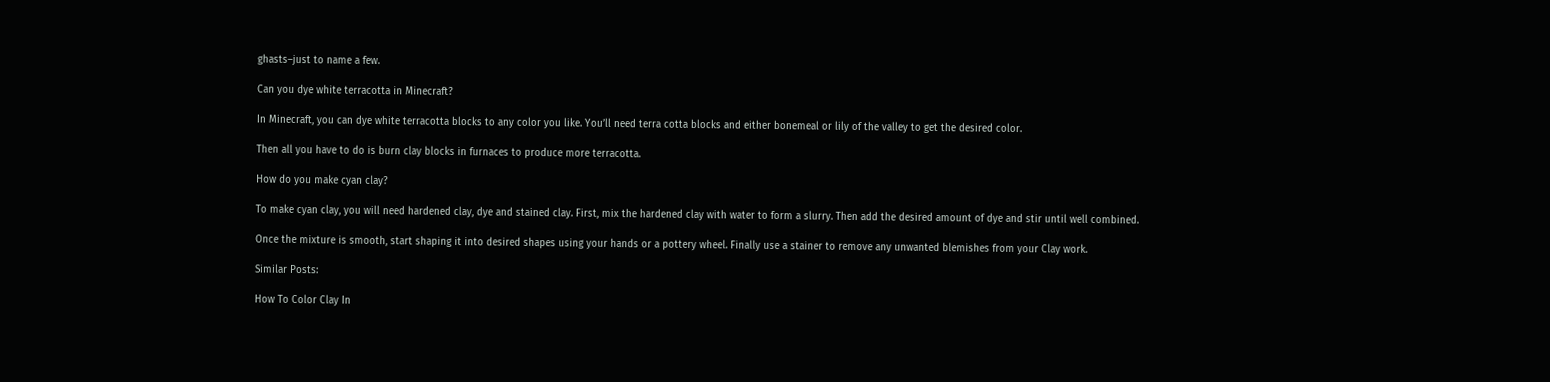ghasts–just to name a few.

Can you dye white terracotta in Minecraft?

In Minecraft, you can dye white terracotta blocks to any color you like. You’ll need terra cotta blocks and either bonemeal or lily of the valley to get the desired color.

Then all you have to do is burn clay blocks in furnaces to produce more terracotta.

How do you make cyan clay?

To make cyan clay, you will need hardened clay, dye and stained clay. First, mix the hardened clay with water to form a slurry. Then add the desired amount of dye and stir until well combined.

Once the mixture is smooth, start shaping it into desired shapes using your hands or a pottery wheel. Finally use a stainer to remove any unwanted blemishes from your Clay work.

Similar Posts:

How To Color Clay In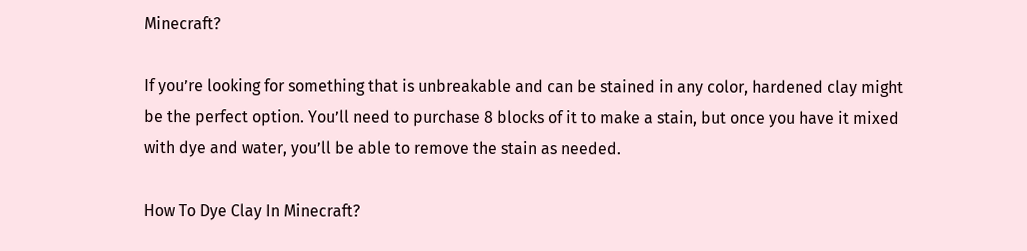Minecraft?

If you’re looking for something that is unbreakable and can be stained in any color, hardened clay might be the perfect option. You’ll need to purchase 8 blocks of it to make a stain, but once you have it mixed with dye and water, you’ll be able to remove the stain as needed.

How To Dye Clay In Minecraft?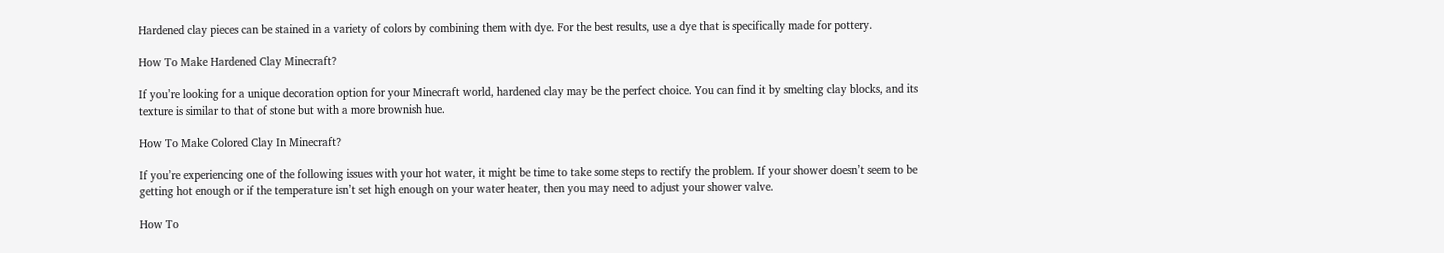Hardened clay pieces can be stained in a variety of colors by combining them with dye. For the best results, use a dye that is specifically made for pottery.

How To Make Hardened Clay Minecraft?

If you’re looking for a unique decoration option for your Minecraft world, hardened clay may be the perfect choice. You can find it by smelting clay blocks, and its texture is similar to that of stone but with a more brownish hue.

How To Make Colored Clay In Minecraft?

If you’re experiencing one of the following issues with your hot water, it might be time to take some steps to rectify the problem. If your shower doesn’t seem to be getting hot enough or if the temperature isn’t set high enough on your water heater, then you may need to adjust your shower valve.

How To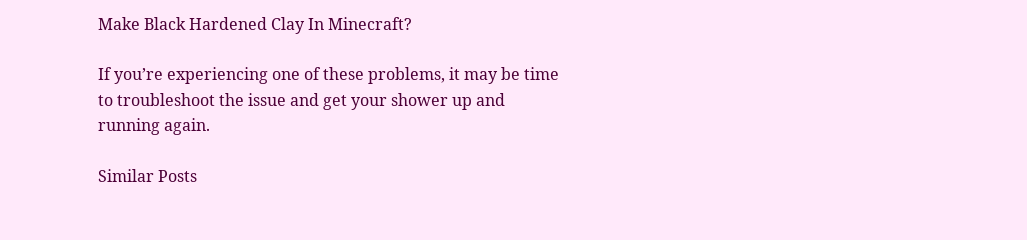Make Black Hardened Clay In Minecraft?

If you’re experiencing one of these problems, it may be time to troubleshoot the issue and get your shower up and running again.

Similar Posts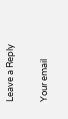Leave a Reply

Your email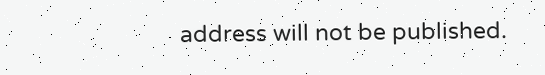address will not be published.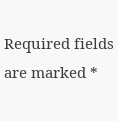Required fields are marked *